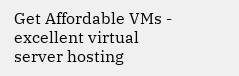Get Affordable VMs - excellent virtual server hosting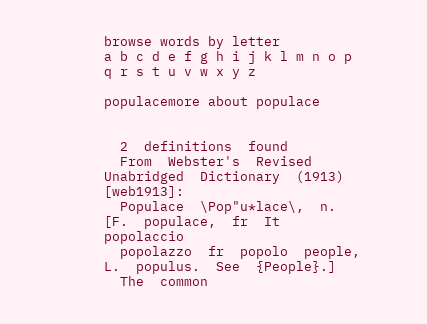browse words by letter
a b c d e f g h i j k l m n o p q r s t u v w x y z

populacemore about populace


  2  definitions  found
  From  Webster's  Revised  Unabridged  Dictionary  (1913)  [web1913]:
  Populace  \Pop"u*lace\,  n.  [F.  populace,  fr  It  popolaccio
  popolazzo  fr  popolo  people,  L.  populus.  See  {People}.]
  The  common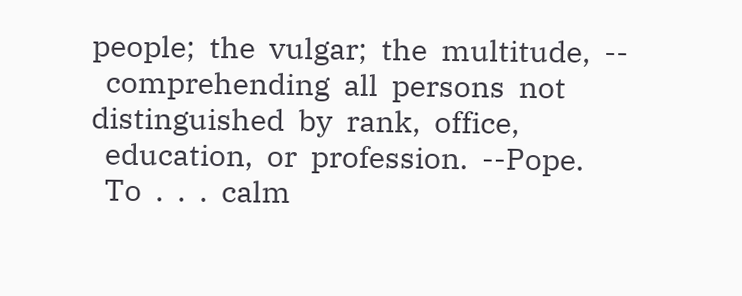people;  the  vulgar;  the  multitude,  --
  comprehending  all  persons  not  distinguished  by  rank,  office,
  education,  or  profession.  --Pope.
  To  .  .  .  calm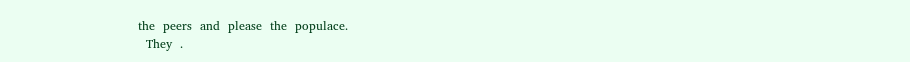the  peers  and  please  the  populace.
  They  .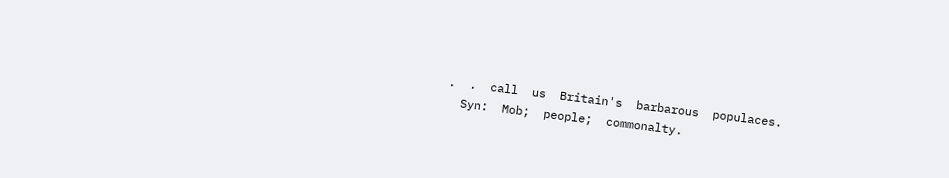.  .  call  us  Britain's  barbarous  populaces.
  Syn:  Mob;  people;  commonalty.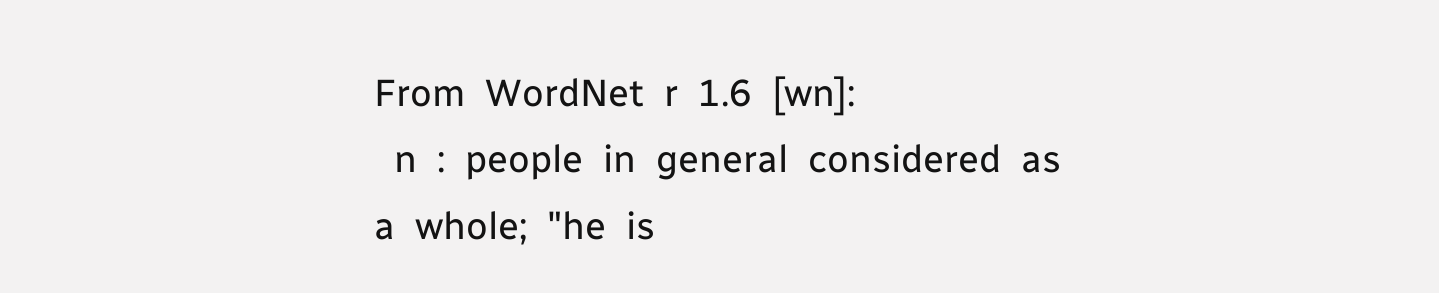From  WordNet  r  1.6  [wn]:
  n  :  people  in  general  considered  as  a  whole;  "he  is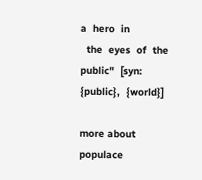a  hero  in
  the  eyes  of  the  public"  [syn:  {public},  {world}]

more about populace